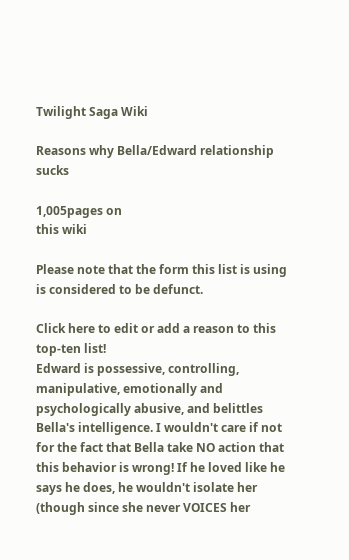Twilight Saga Wiki

Reasons why Bella/Edward relationship sucks

1,005pages on
this wiki

Please note that the form this list is using is considered to be defunct.

Click here to edit or add a reason to this top-ten list!
Edward is possessive, controlling, manipulative, emotionally and psychologically abusive, and belittles Bella's intelligence. I wouldn't care if not for the fact that Bella take NO action that this behavior is wrong! If he loved like he says he does, he wouldn't isolate her (though since she never VOICES her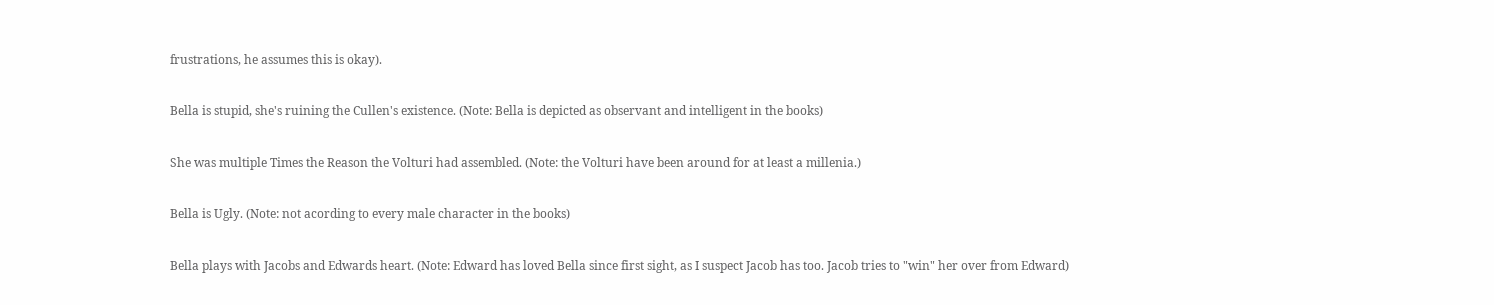frustrations, he assumes this is okay).

Bella is stupid, she's ruining the Cullen's existence. (Note: Bella is depicted as observant and intelligent in the books)

She was multiple Times the Reason the Volturi had assembled. (Note: the Volturi have been around for at least a millenia.)

Bella is Ugly. (Note: not acording to every male character in the books)

Bella plays with Jacobs and Edwards heart. (Note: Edward has loved Bella since first sight, as I suspect Jacob has too. Jacob tries to "win" her over from Edward)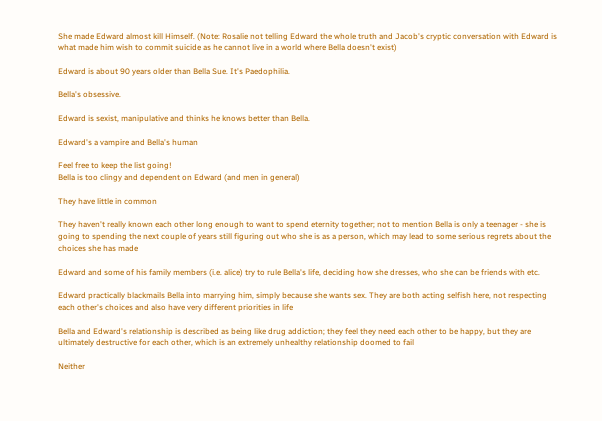She made Edward almost kill Himself. (Note: Rosalie not telling Edward the whole truth and Jacob's cryptic conversation with Edward is what made him wish to commit suicide as he cannot live in a world where Bella doesn't exist)

Edward is about 90 years older than Bella Sue. It's Paedophilia.

Bella's obsessive.

Edward is sexist, manipulative and thinks he knows better than Bella.

Edward's a vampire and Bella's human

Feel free to keep the list going!
Bella is too clingy and dependent on Edward (and men in general)

They have little in common

They haven't really known each other long enough to want to spend eternity together; not to mention Bella is only a teenager - she is going to spending the next couple of years still figuring out who she is as a person, which may lead to some serious regrets about the choices she has made

Edward and some of his family members (i.e. alice) try to rule Bella's life, deciding how she dresses, who she can be friends with etc.

Edward practically blackmails Bella into marrying him, simply because she wants sex. They are both acting selfish here, not respecting each other's choices and also have very different priorities in life

Bella and Edward's relationship is described as being like drug addiction; they feel they need each other to be happy, but they are ultimately destructive for each other, which is an extremely unhealthy relationship doomed to fail

Neither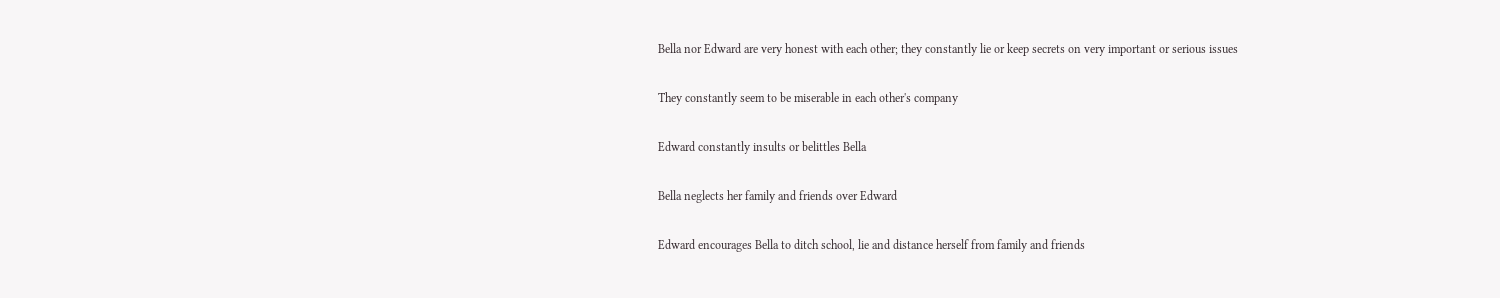Bella nor Edward are very honest with each other; they constantly lie or keep secrets on very important or serious issues

They constantly seem to be miserable in each other's company

Edward constantly insults or belittles Bella

Bella neglects her family and friends over Edward

Edward encourages Bella to ditch school, lie and distance herself from family and friends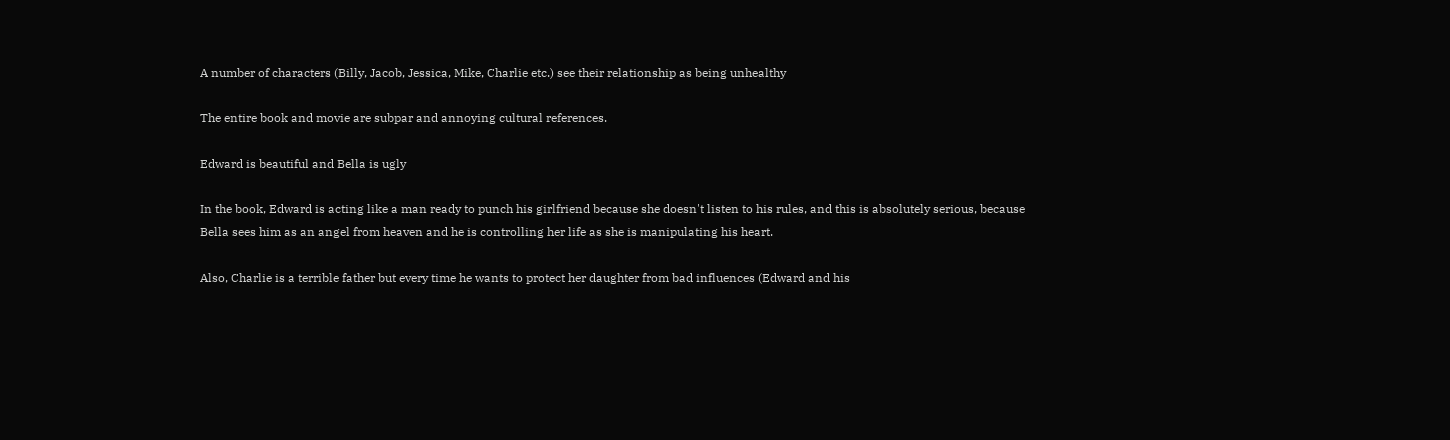A number of characters (Billy, Jacob, Jessica, Mike, Charlie etc.) see their relationship as being unhealthy

The entire book and movie are subpar and annoying cultural references.

Edward is beautiful and Bella is ugly

In the book, Edward is acting like a man ready to punch his girlfriend because she doesn't listen to his rules, and this is absolutely serious, because Bella sees him as an angel from heaven and he is controlling her life as she is manipulating his heart.

Also, Charlie is a terrible father but every time he wants to protect her daughter from bad influences (Edward and his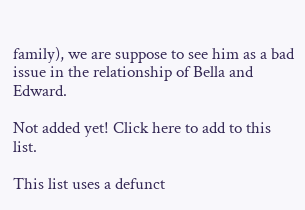family), we are suppose to see him as a bad issue in the relationship of Bella and Edward.

Not added yet! Click here to add to this list.

This list uses a defunct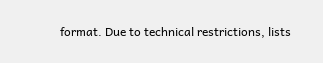format. Due to technical restrictions, lists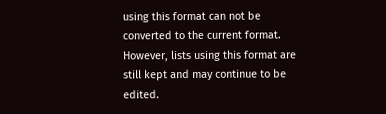using this format can not be converted to the current format.
However, lists using this format are still kept and may continue to be edited.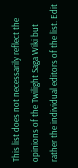This list does not necessarily reflect the opinions of the Twilight Saga Wiki but rather the individual editors of the list. Edit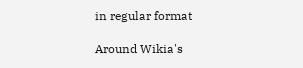in regular format

Around Wikia's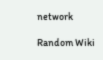network

Random Wiki